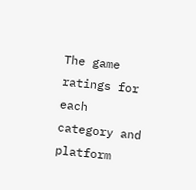The game ratings for each category and platform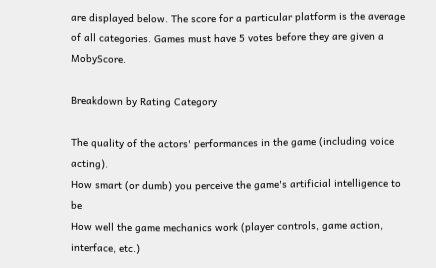are displayed below. The score for a particular platform is the average of all categories. Games must have 5 votes before they are given a MobyScore.

Breakdown by Rating Category

The quality of the actors' performances in the game (including voice acting).
How smart (or dumb) you perceive the game's artificial intelligence to be
How well the game mechanics work (player controls, game action, interface, etc.)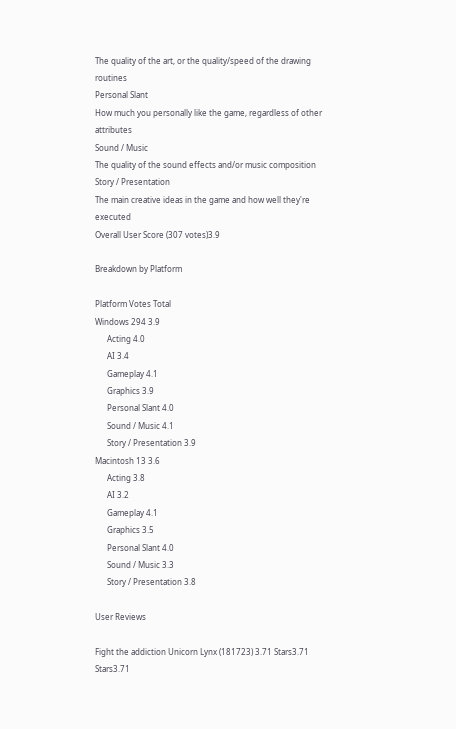The quality of the art, or the quality/speed of the drawing routines
Personal Slant
How much you personally like the game, regardless of other attributes
Sound / Music
The quality of the sound effects and/or music composition
Story / Presentation
The main creative ideas in the game and how well they're executed
Overall User Score (307 votes)3.9

Breakdown by Platform

Platform Votes Total
Windows 294 3.9
      Acting 4.0
      AI 3.4
      Gameplay 4.1
      Graphics 3.9
      Personal Slant 4.0
      Sound / Music 4.1
      Story / Presentation 3.9
Macintosh 13 3.6
      Acting 3.8
      AI 3.2
      Gameplay 4.1
      Graphics 3.5
      Personal Slant 4.0
      Sound / Music 3.3
      Story / Presentation 3.8

User Reviews

Fight the addiction Unicorn Lynx (181723) 3.71 Stars3.71 Stars3.71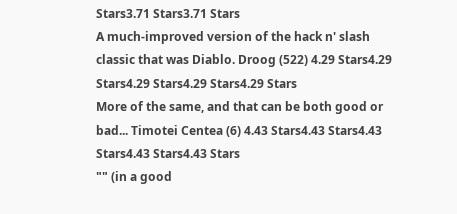Stars3.71 Stars3.71 Stars
A much-improved version of the hack n' slash classic that was Diablo. Droog (522) 4.29 Stars4.29 Stars4.29 Stars4.29 Stars4.29 Stars
More of the same, and that can be both good or bad... Timotei Centea (6) 4.43 Stars4.43 Stars4.43 Stars4.43 Stars4.43 Stars
"" (in a good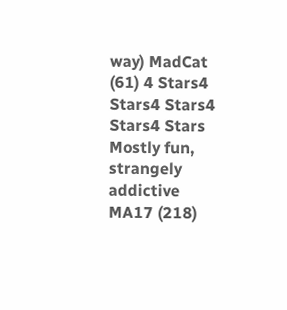way) MadCat (61) 4 Stars4 Stars4 Stars4 Stars4 Stars
Mostly fun, strangely addictive MA17 (218)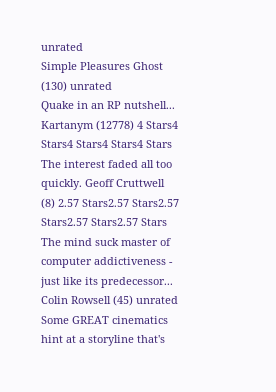unrated
Simple Pleasures Ghost (130) unrated
Quake in an RP nutshell... Kartanym (12778) 4 Stars4 Stars4 Stars4 Stars4 Stars
The interest faded all too quickly. Geoff Cruttwell (8) 2.57 Stars2.57 Stars2.57 Stars2.57 Stars2.57 Stars
The mind suck master of computer addictiveness - just like its predecessor... Colin Rowsell (45) unrated
Some GREAT cinematics hint at a storyline that's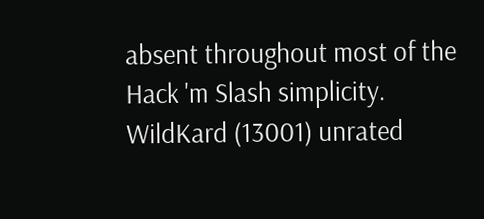absent throughout most of the Hack 'm Slash simplicity. WildKard (13001) unrated